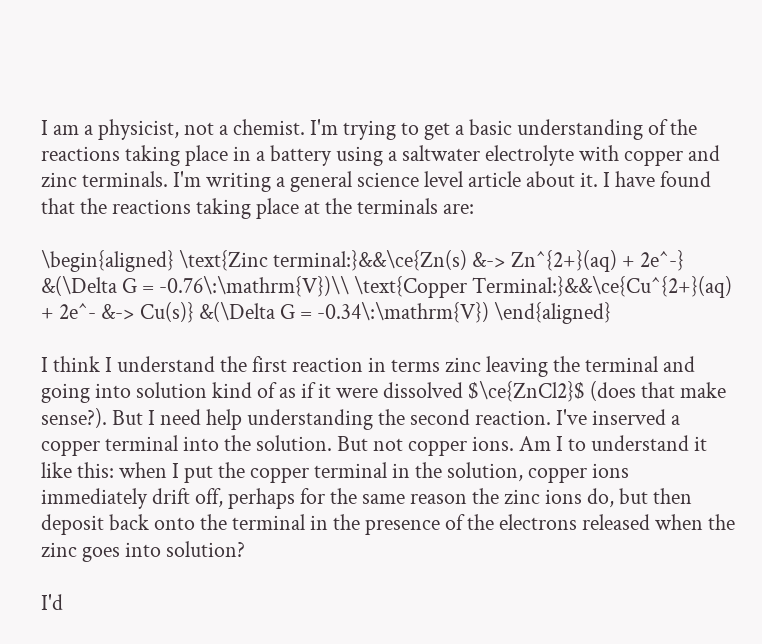I am a physicist, not a chemist. I'm trying to get a basic understanding of the reactions taking place in a battery using a saltwater electrolyte with copper and zinc terminals. I'm writing a general science level article about it. I have found that the reactions taking place at the terminals are:

\begin{aligned} \text{Zinc terminal:}&&\ce{Zn(s) &-> Zn^{2+}(aq) + 2e^-} &(\Delta G = -0.76\:\mathrm{V})\\ \text{Copper Terminal:}&&\ce{Cu^{2+}(aq) + 2e^- &-> Cu(s)} &(\Delta G = -0.34\:\mathrm{V}) \end{aligned}

I think I understand the first reaction in terms zinc leaving the terminal and going into solution kind of as if it were dissolved $\ce{ZnCl2}$ (does that make sense?). But I need help understanding the second reaction. I've inserved a copper terminal into the solution. But not copper ions. Am I to understand it like this: when I put the copper terminal in the solution, copper ions immediately drift off, perhaps for the same reason the zinc ions do, but then deposit back onto the terminal in the presence of the electrons released when the zinc goes into solution?

I'd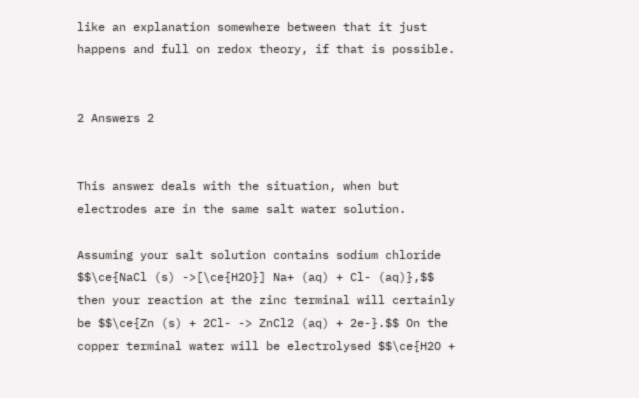like an explanation somewhere between that it just happens and full on redox theory, if that is possible.


2 Answers 2


This answer deals with the situation, when but electrodes are in the same salt water solution.

Assuming your salt solution contains sodium chloride $$\ce{NaCl (s) ->[\ce{H2O}] Na+ (aq) + Cl- (aq)},$$ then your reaction at the zinc terminal will certainly be $$\ce{Zn (s) + 2Cl- -> ZnCl2 (aq) + 2e-}.$$ On the copper terminal water will be electrolysed $$\ce{H2O +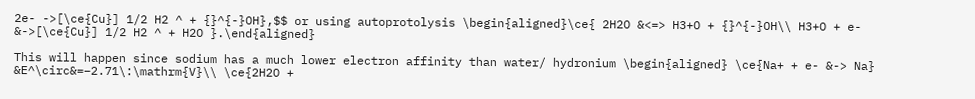2e- ->[\ce{Cu}] 1/2 H2 ^ + {}^{-}OH},$$ or using autoprotolysis \begin{aligned}\ce{ 2H2O &<=> H3+O + {}^{-}OH\\ H3+O + e- &->[\ce{Cu}] 1/2 H2 ^ + H2O }.\end{aligned}

This will happen since sodium has a much lower electron affinity than water/ hydronium \begin{aligned} \ce{Na+ + e- &-> Na} &E^\circ&=−2.71\:\mathrm{V}\\ \ce{2H2O +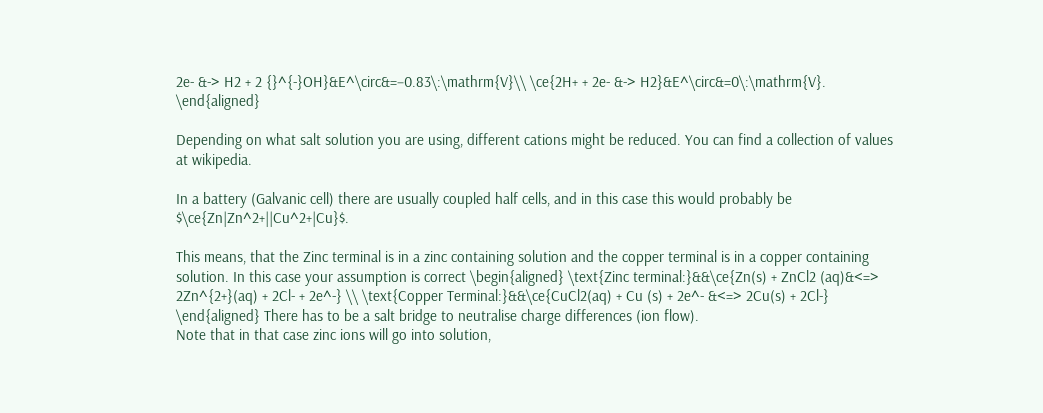2e- &-> H2 + 2 {}^{-}OH}&E^\circ&=−0.83\:\mathrm{V}\\ \ce{2H+ + 2e- &-> H2}&E^\circ&=0\:\mathrm{V}. \end{aligned}

Depending on what salt solution you are using, different cations might be reduced. You can find a collection of values at wikipedia.

In a battery (Galvanic cell) there are usually coupled half cells, and in this case this would probably be $\ce{Zn|Zn^2+||Cu^2+|Cu}$.

This means, that the Zinc terminal is in a zinc containing solution and the copper terminal is in a copper containing solution. In this case your assumption is correct \begin{aligned} \text{Zinc terminal:}&&\ce{Zn(s) + ZnCl2 (aq)&<=> 2Zn^{2+}(aq) + 2Cl- + 2e^-} \\ \text{Copper Terminal:}&&\ce{CuCl2(aq) + Cu (s) + 2e^- &<=> 2Cu(s) + 2Cl-} \end{aligned} There has to be a salt bridge to neutralise charge differences (ion flow).
Note that in that case zinc ions will go into solution,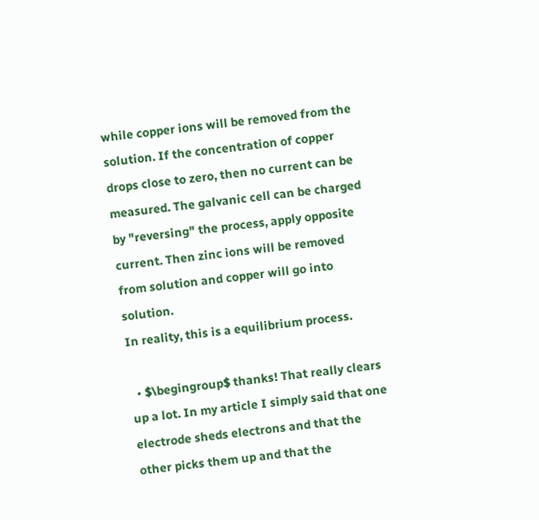while copper ions will be removed from the solution. If the concentration of copper drops close to zero, then no current can be measured. The galvanic cell can be charged by "reversing" the process, apply opposite current. Then zinc ions will be removed from solution and copper will go into solution.
In reality, this is a equilibrium process.

  • $\begingroup$ thanks! That really clears up a lot. In my article I simply said that one electrode sheds electrons and that the other picks them up and that the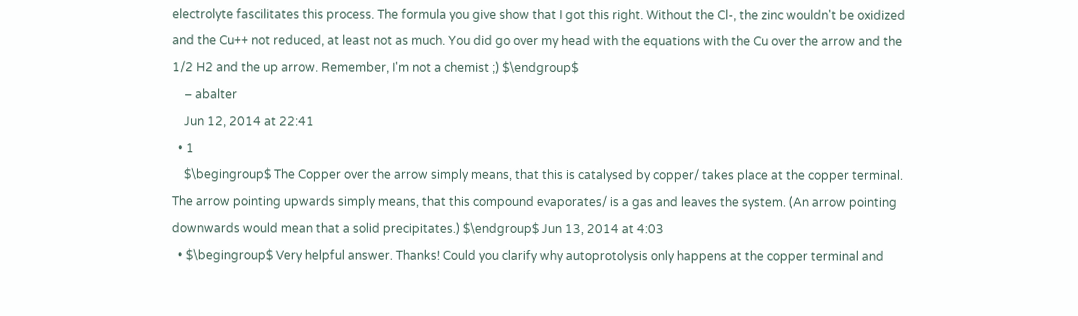electrolyte fascilitates this process. The formula you give show that I got this right. Without the Cl-, the zinc wouldn't be oxidized and the Cu++ not reduced, at least not as much. You did go over my head with the equations with the Cu over the arrow and the 1/2 H2 and the up arrow. Remember, I'm not a chemist ;) $\endgroup$
    – abalter
    Jun 12, 2014 at 22:41
  • 1
    $\begingroup$ The Copper over the arrow simply means, that this is catalysed by copper/ takes place at the copper terminal. The arrow pointing upwards simply means, that this compound evaporates/ is a gas and leaves the system. (An arrow pointing downwards would mean that a solid precipitates.) $\endgroup$ Jun 13, 2014 at 4:03
  • $\begingroup$ Very helpful answer. Thanks! Could you clarify why autoprotolysis only happens at the copper terminal and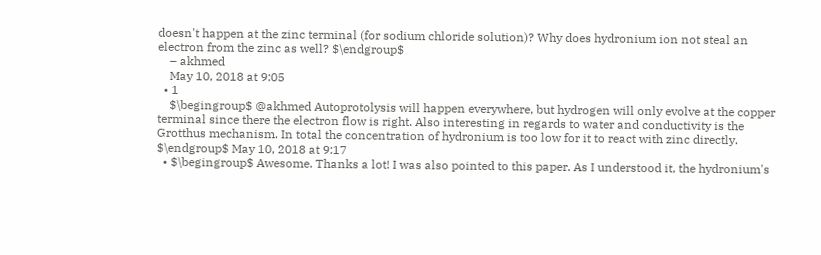doesn't happen at the zinc terminal (for sodium chloride solution)? Why does hydronium ion not steal an electron from the zinc as well? $\endgroup$
    – akhmed
    May 10, 2018 at 9:05
  • 1
    $\begingroup$ @akhmed Autoprotolysis will happen everywhere, but hydrogen will only evolve at the copper terminal since there the electron flow is right. Also interesting in regards to water and conductivity is the Grotthus mechanism. In total the concentration of hydronium is too low for it to react with zinc directly. $\endgroup$ May 10, 2018 at 9:17
  • $\begingroup$ Awesome. Thanks a lot! I was also pointed to this paper. As I understood it, the hydronium's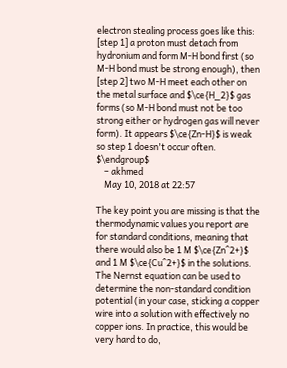electron stealing process goes like this: [step 1] a proton must detach from hydronium and form M-H bond first (so M-H bond must be strong enough), then [step 2] two M-H meet each other on the metal surface and $\ce{H_2}$ gas forms (so M-H bond must not be too strong either or hydrogen gas will never form). It appears $\ce{Zn-H}$ is weak so step 1 doesn't occur often. $\endgroup$
    – akhmed
    May 10, 2018 at 22:57

The key point you are missing is that the thermodynamic values you report are for standard conditions, meaning that there would also be 1 M $\ce{Zn^2+}$ and 1 M $\ce{Cu^2+}$ in the solutions. The Nernst equation can be used to determine the non-standard condition potential (in your case, sticking a copper wire into a solution with effectively no copper ions. In practice, this would be very hard to do,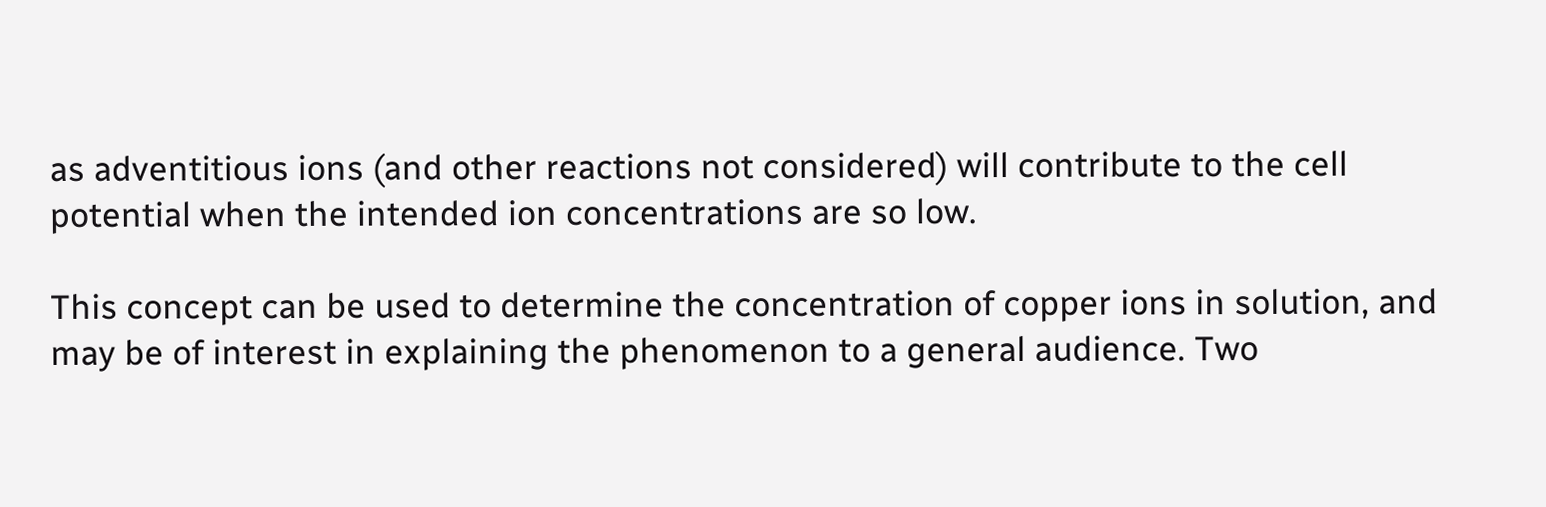as adventitious ions (and other reactions not considered) will contribute to the cell potential when the intended ion concentrations are so low.

This concept can be used to determine the concentration of copper ions in solution, and may be of interest in explaining the phenomenon to a general audience. Two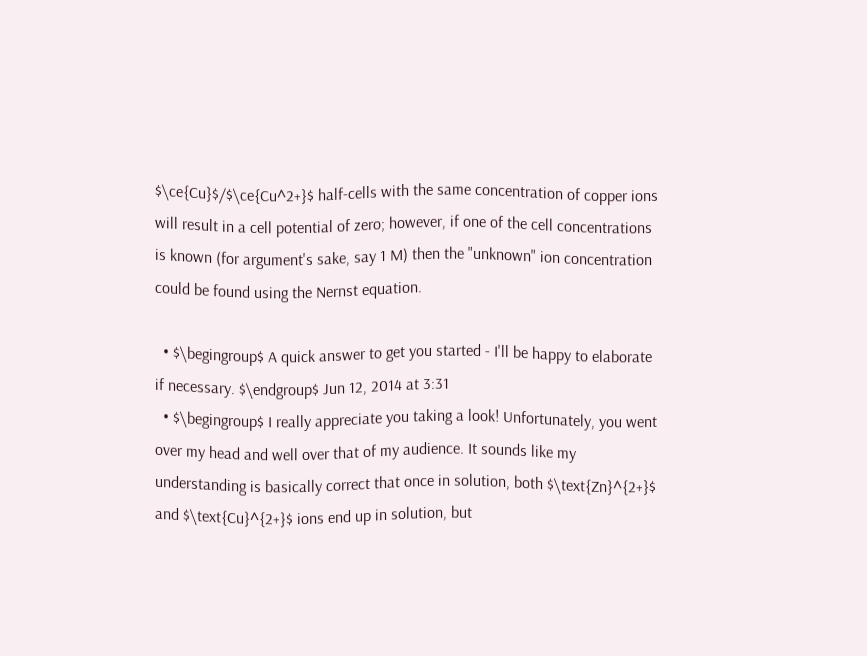$\ce{Cu}$/$\ce{Cu^2+}$ half-cells with the same concentration of copper ions will result in a cell potential of zero; however, if one of the cell concentrations is known (for argument's sake, say 1 M) then the "unknown" ion concentration could be found using the Nernst equation.

  • $\begingroup$ A quick answer to get you started - I'll be happy to elaborate if necessary. $\endgroup$ Jun 12, 2014 at 3:31
  • $\begingroup$ I really appreciate you taking a look! Unfortunately, you went over my head and well over that of my audience. It sounds like my understanding is basically correct that once in solution, both $\text{Zn}^{2+}$ and $\text{Cu}^{2+}$ ions end up in solution, but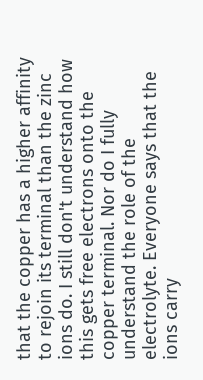that the copper has a higher affinity to rejoin its terminal than the zinc ions do. I still don't understand how this gets free electrons onto the copper terminal. Nor do I fully understand the role of the electrolyte. Everyone says that the ions carry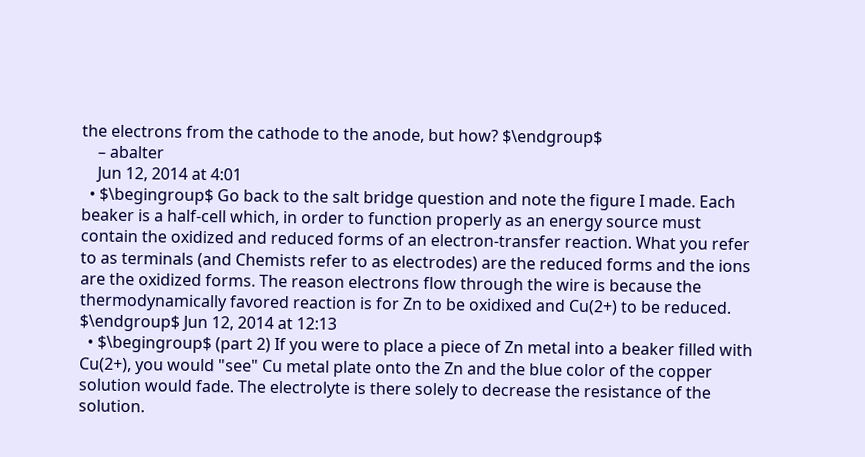the electrons from the cathode to the anode, but how? $\endgroup$
    – abalter
    Jun 12, 2014 at 4:01
  • $\begingroup$ Go back to the salt bridge question and note the figure I made. Each beaker is a half-cell which, in order to function properly as an energy source must contain the oxidized and reduced forms of an electron-transfer reaction. What you refer to as terminals (and Chemists refer to as electrodes) are the reduced forms and the ions are the oxidized forms. The reason electrons flow through the wire is because the thermodynamically favored reaction is for Zn to be oxidixed and Cu(2+) to be reduced. $\endgroup$ Jun 12, 2014 at 12:13
  • $\begingroup$ (part 2) If you were to place a piece of Zn metal into a beaker filled with Cu(2+), you would "see" Cu metal plate onto the Zn and the blue color of the copper solution would fade. The electrolyte is there solely to decrease the resistance of the solution.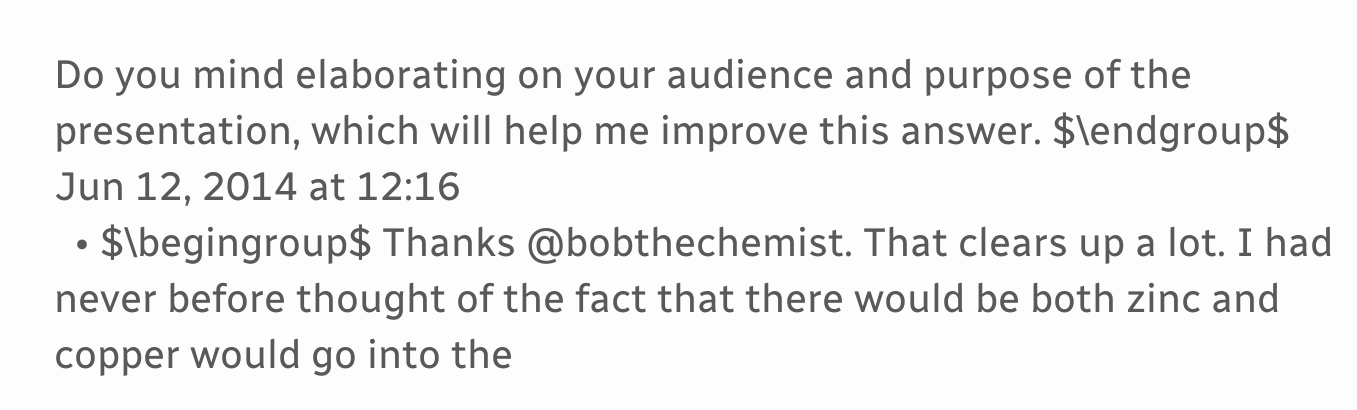Do you mind elaborating on your audience and purpose of the presentation, which will help me improve this answer. $\endgroup$ Jun 12, 2014 at 12:16
  • $\begingroup$ Thanks @bobthechemist. That clears up a lot. I had never before thought of the fact that there would be both zinc and copper would go into the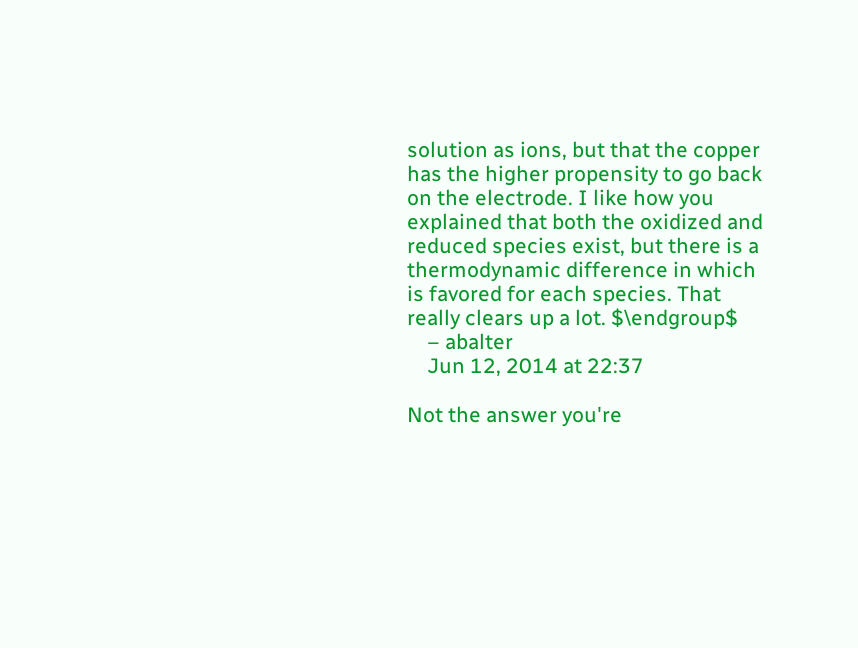solution as ions, but that the copper has the higher propensity to go back on the electrode. I like how you explained that both the oxidized and reduced species exist, but there is a thermodynamic difference in which is favored for each species. That really clears up a lot. $\endgroup$
    – abalter
    Jun 12, 2014 at 22:37

Not the answer you're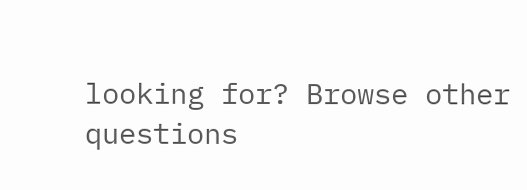looking for? Browse other questions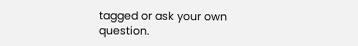tagged or ask your own question.